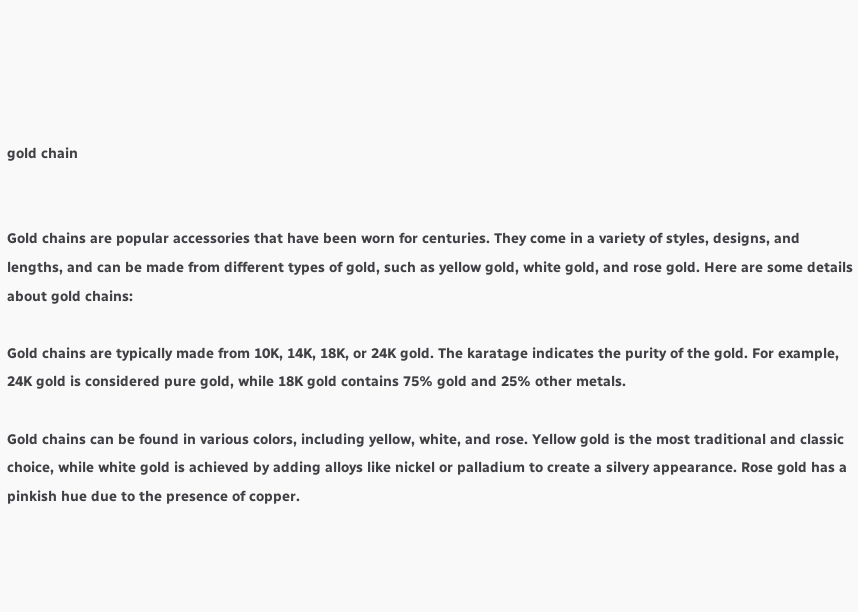gold chain


Gold chains are popular accessories that have been worn for centuries. They come in a variety of styles, designs, and lengths, and can be made from different types of gold, such as yellow gold, white gold, and rose gold. Here are some details about gold chains:

Gold chains are typically made from 10K, 14K, 18K, or 24K gold. The karatage indicates the purity of the gold. For example, 24K gold is considered pure gold, while 18K gold contains 75% gold and 25% other metals.

Gold chains can be found in various colors, including yellow, white, and rose. Yellow gold is the most traditional and classic choice, while white gold is achieved by adding alloys like nickel or palladium to create a silvery appearance. Rose gold has a pinkish hue due to the presence of copper.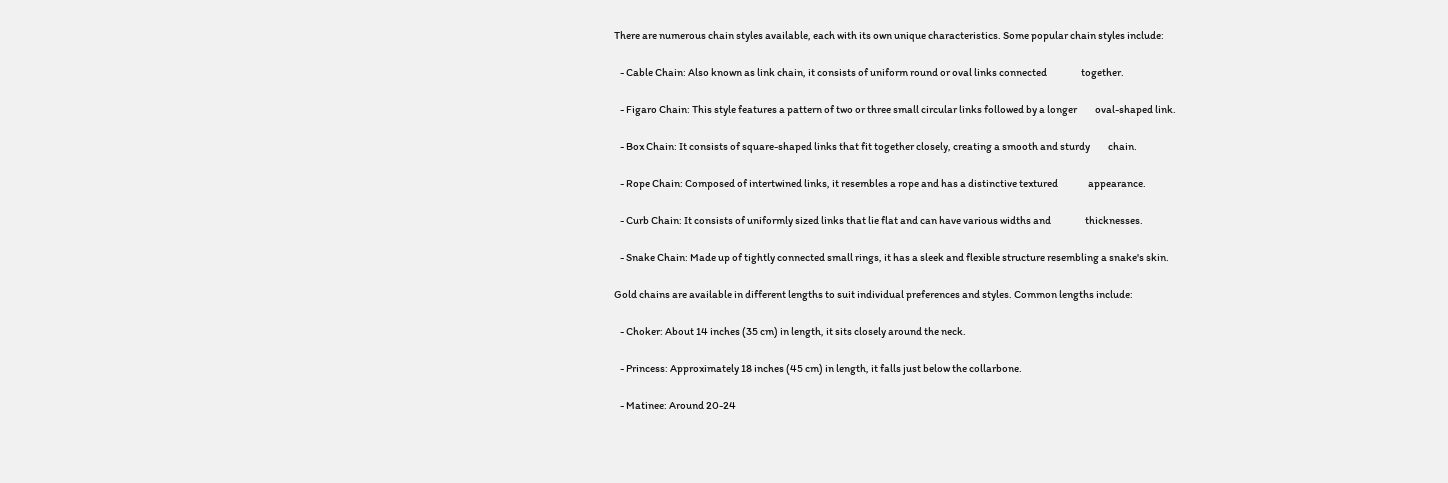There are numerous chain styles available, each with its own unique characteristics. Some popular chain styles include:

   - Cable Chain: Also known as link chain, it consists of uniform round or oval links connected                 together.

   - Figaro Chain: This style features a pattern of two or three small circular links followed by a longer         oval-shaped link.

   - Box Chain: It consists of square-shaped links that fit together closely, creating a smooth and sturdy         chain.

   - Rope Chain: Composed of intertwined links, it resembles a rope and has a distinctive textured               appearance.

   - Curb Chain: It consists of uniformly sized links that lie flat and can have various widths and                 thicknesses.

   - Snake Chain: Made up of tightly connected small rings, it has a sleek and flexible structure resembling a snake's skin.

Gold chains are available in different lengths to suit individual preferences and styles. Common lengths include:

   - Choker: About 14 inches (35 cm) in length, it sits closely around the neck.

   - Princess: Approximately 18 inches (45 cm) in length, it falls just below the collarbone.

   - Matinee: Around 20-24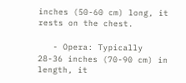inches (50-60 cm) long, it rests on the chest.

   - Opera: Typically 28-36 inches (70-90 cm) in length, it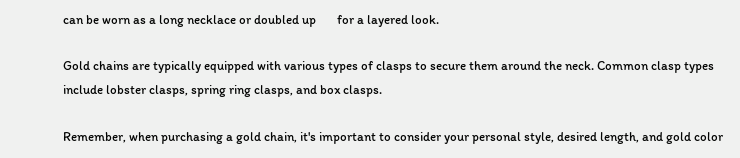can be worn as a long necklace or doubled up       for a layered look.

Gold chains are typically equipped with various types of clasps to secure them around the neck. Common clasp types include lobster clasps, spring ring clasps, and box clasps.

Remember, when purchasing a gold chain, it's important to consider your personal style, desired length, and gold color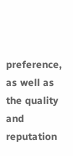preference, as well as the quality and reputation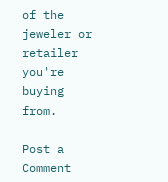of the jeweler or retailer you're buying from.

Post a Comment